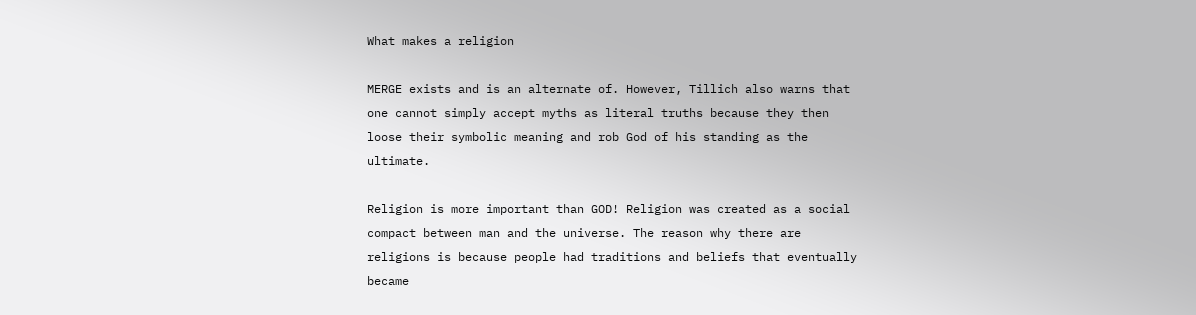What makes a religion

MERGE exists and is an alternate of. However, Tillich also warns that one cannot simply accept myths as literal truths because they then loose their symbolic meaning and rob God of his standing as the ultimate.

Religion is more important than GOD! Religion was created as a social compact between man and the universe. The reason why there are religions is because people had traditions and beliefs that eventually became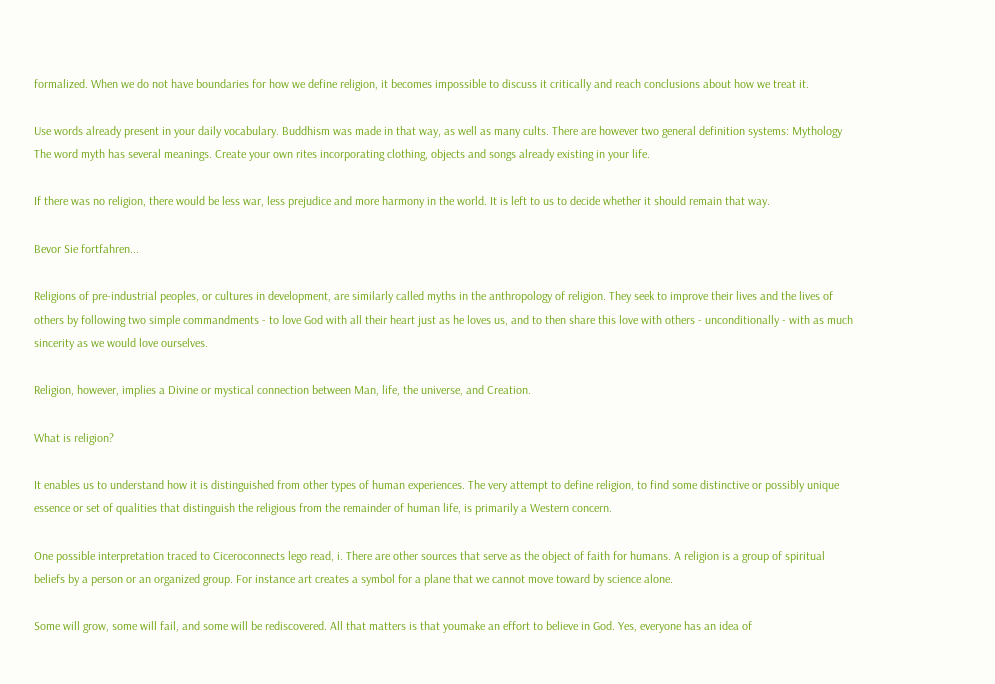formalized. When we do not have boundaries for how we define religion, it becomes impossible to discuss it critically and reach conclusions about how we treat it.

Use words already present in your daily vocabulary. Buddhism was made in that way, as well as many cults. There are however two general definition systems: Mythology The word myth has several meanings. Create your own rites incorporating clothing, objects and songs already existing in your life.

If there was no religion, there would be less war, less prejudice and more harmony in the world. It is left to us to decide whether it should remain that way.

Bevor Sie fortfahren...

Religions of pre-industrial peoples, or cultures in development, are similarly called myths in the anthropology of religion. They seek to improve their lives and the lives of others by following two simple commandments - to love God with all their heart just as he loves us, and to then share this love with others - unconditionally - with as much sincerity as we would love ourselves.

Religion, however, implies a Divine or mystical connection between Man, life, the universe, and Creation.

What is religion?

It enables us to understand how it is distinguished from other types of human experiences. The very attempt to define religion, to find some distinctive or possibly unique essence or set of qualities that distinguish the religious from the remainder of human life, is primarily a Western concern.

One possible interpretation traced to Ciceroconnects lego read, i. There are other sources that serve as the object of faith for humans. A religion is a group of spiritual beliefs by a person or an organized group. For instance art creates a symbol for a plane that we cannot move toward by science alone.

Some will grow, some will fail, and some will be rediscovered. All that matters is that youmake an effort to believe in God. Yes, everyone has an idea of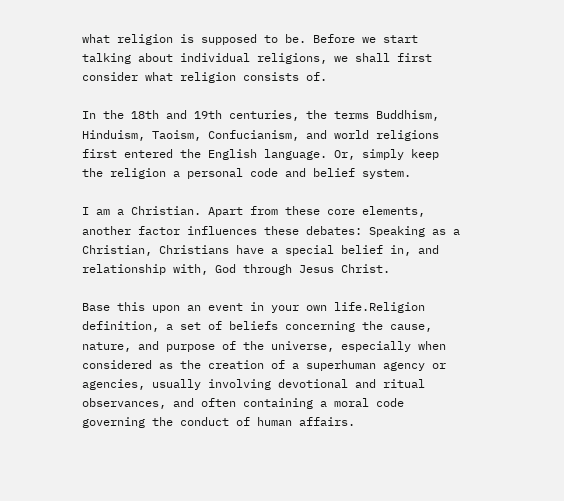what religion is supposed to be. Before we start talking about individual religions, we shall first consider what religion consists of.

In the 18th and 19th centuries, the terms Buddhism, Hinduism, Taoism, Confucianism, and world religions first entered the English language. Or, simply keep the religion a personal code and belief system.

I am a Christian. Apart from these core elements, another factor influences these debates: Speaking as a Christian, Christians have a special belief in, and relationship with, God through Jesus Christ.

Base this upon an event in your own life.Religion definition, a set of beliefs concerning the cause, nature, and purpose of the universe, especially when considered as the creation of a superhuman agency or agencies, usually involving devotional and ritual observances, and often containing a moral code governing the conduct of human affairs.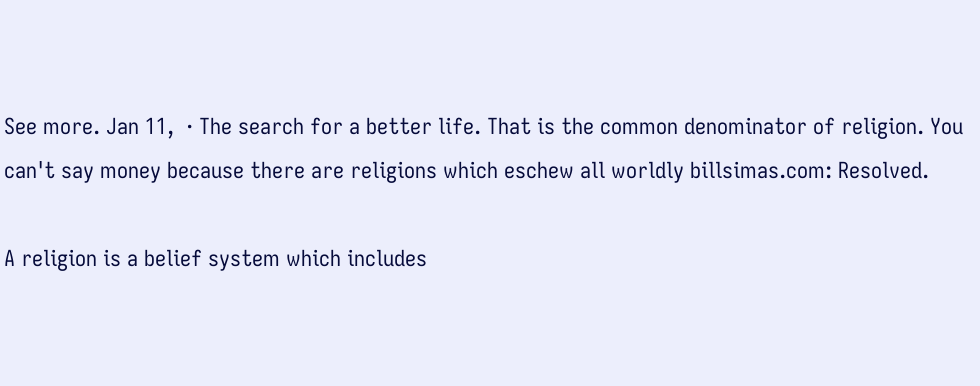See more. Jan 11,  · The search for a better life. That is the common denominator of religion. You can't say money because there are religions which eschew all worldly billsimas.com: Resolved.

A religion is a belief system which includes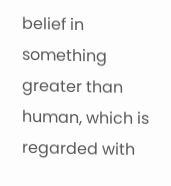belief in something greater than human, which is regarded with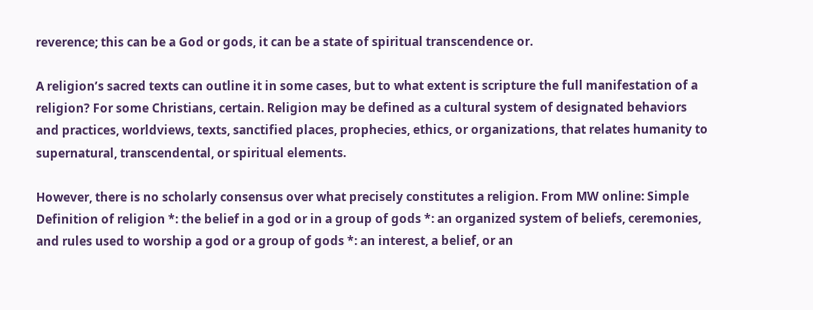reverence; this can be a God or gods, it can be a state of spiritual transcendence or.

A religion’s sacred texts can outline it in some cases, but to what extent is scripture the full manifestation of a religion? For some Christians, certain. Religion may be defined as a cultural system of designated behaviors and practices, worldviews, texts, sanctified places, prophecies, ethics, or organizations, that relates humanity to supernatural, transcendental, or spiritual elements.

However, there is no scholarly consensus over what precisely constitutes a religion. From MW online: Simple Definition of religion *: the belief in a god or in a group of gods *: an organized system of beliefs, ceremonies, and rules used to worship a god or a group of gods *: an interest, a belief, or an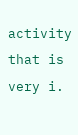activity that is very i.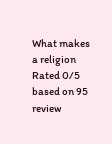What makes a religion
Rated 0/5 based on 95 review